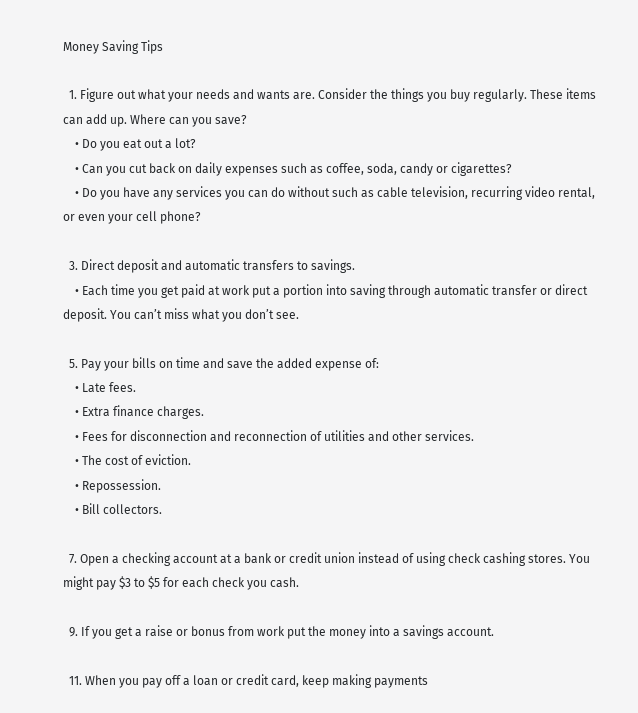Money Saving Tips

  1. Figure out what your needs and wants are. Consider the things you buy regularly. These items can add up. Where can you save?
    • Do you eat out a lot?
    • Can you cut back on daily expenses such as coffee, soda, candy or cigarettes?
    • Do you have any services you can do without such as cable television, recurring video rental, or even your cell phone?

  3. Direct deposit and automatic transfers to savings.
    • Each time you get paid at work put a portion into saving through automatic transfer or direct deposit. You can’t miss what you don’t see.

  5. Pay your bills on time and save the added expense of:
    • Late fees.
    • Extra finance charges.
    • Fees for disconnection and reconnection of utilities and other services.
    • The cost of eviction.
    • Repossession.
    • Bill collectors.

  7. Open a checking account at a bank or credit union instead of using check cashing stores. You might pay $3 to $5 for each check you cash.

  9. If you get a raise or bonus from work put the money into a savings account.

  11. When you pay off a loan or credit card, keep making payments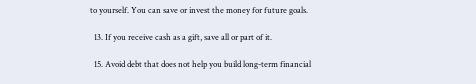to yourself. You can save or invest the money for future goals.

  13. If you receive cash as a gift, save all or part of it.

  15. Avoid debt that does not help you build long-term financial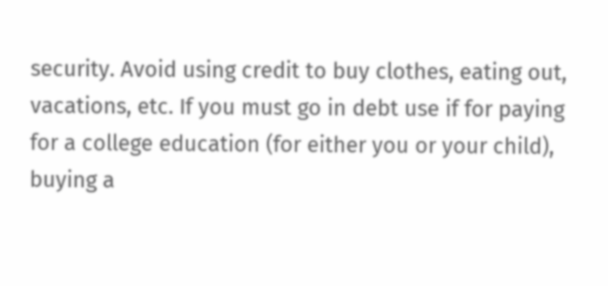security. Avoid using credit to buy clothes, eating out, vacations, etc. If you must go in debt use if for paying for a college education (for either you or your child), buying a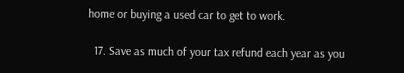home or buying a used car to get to work.

  17. Save as much of your tax refund each year as you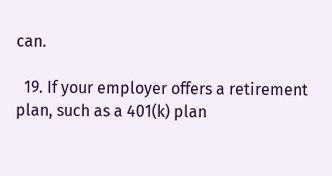can.

  19. If your employer offers a retirement plan, such as a 401(k) plan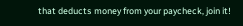that deducts money from your paycheck, join it!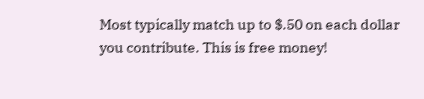Most typically match up to $.50 on each dollar you contribute. This is free money!